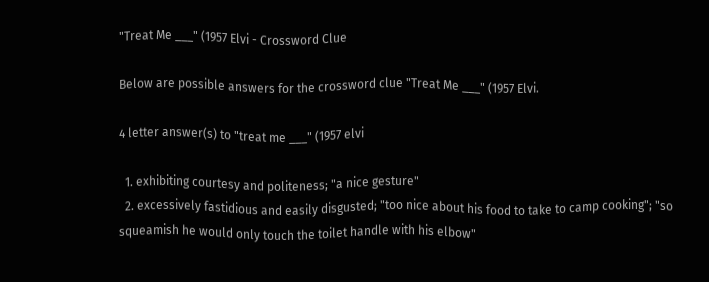"Treat Me ___" (1957 Elvi - Crossword Clue

Below are possible answers for the crossword clue "Treat Me ___" (1957 Elvi.

4 letter answer(s) to "treat me ___" (1957 elvi

  1. exhibiting courtesy and politeness; "a nice gesture"
  2. excessively fastidious and easily disgusted; "too nice about his food to take to camp cooking"; "so squeamish he would only touch the toilet handle with his elbow"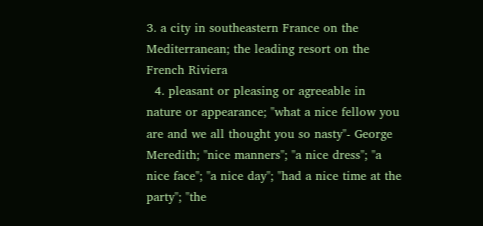3. a city in southeastern France on the Mediterranean; the leading resort on the French Riviera
  4. pleasant or pleasing or agreeable in nature or appearance; "what a nice fellow you are and we all thought you so nasty"- George Meredith; "nice manners"; "a nice dress"; "a nice face"; "a nice day"; "had a nice time at the party"; "the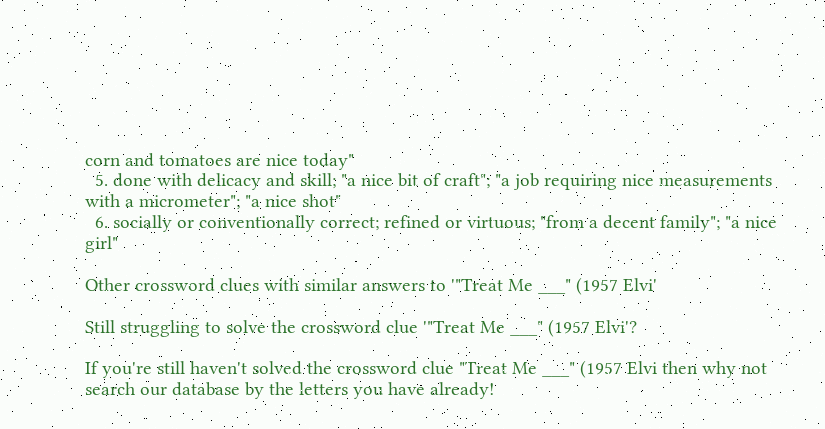corn and tomatoes are nice today"
  5. done with delicacy and skill; "a nice bit of craft"; "a job requiring nice measurements with a micrometer"; "a nice shot"
  6. socially or conventionally correct; refined or virtuous; "from a decent family"; "a nice girl"

Other crossword clues with similar answers to '"Treat Me ___" (1957 Elvi'

Still struggling to solve the crossword clue '"Treat Me ___" (1957 Elvi'?

If you're still haven't solved the crossword clue "Treat Me ___" (1957 Elvi then why not search our database by the letters you have already!